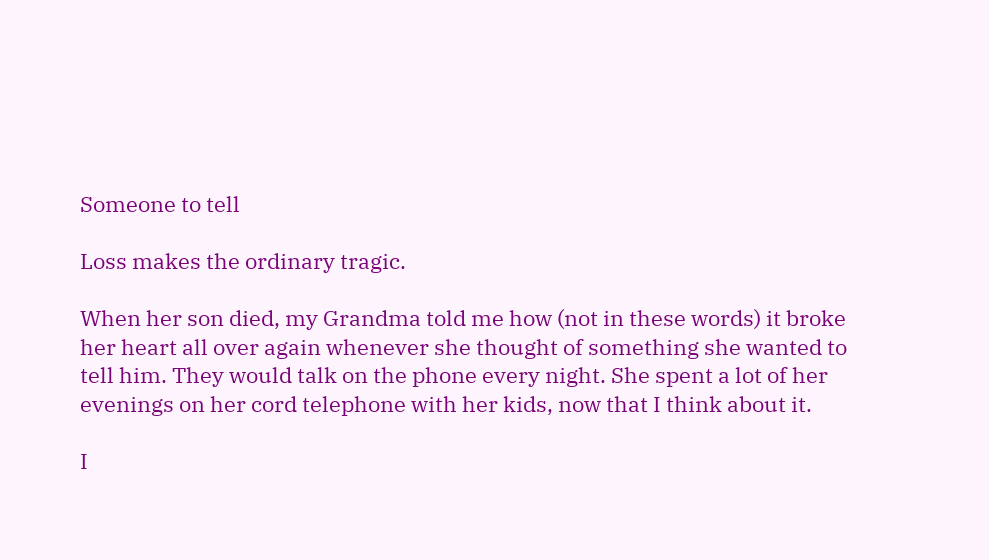Someone to tell

Loss makes the ordinary tragic.

When her son died, my Grandma told me how (not in these words) it broke her heart all over again whenever she thought of something she wanted to tell him. They would talk on the phone every night. She spent a lot of her evenings on her cord telephone with her kids, now that I think about it.

I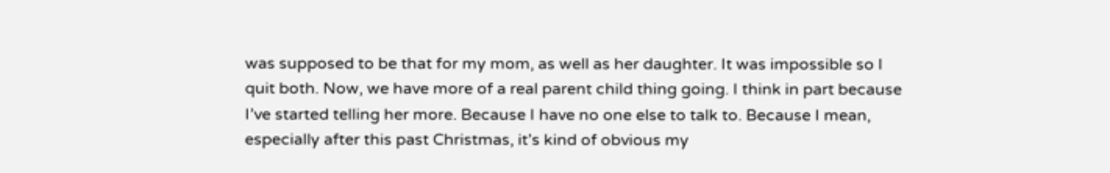was supposed to be that for my mom, as well as her daughter. It was impossible so I quit both. Now, we have more of a real parent child thing going. I think in part because I’ve started telling her more. Because I have no one else to talk to. Because I mean, especially after this past Christmas, it’s kind of obvious my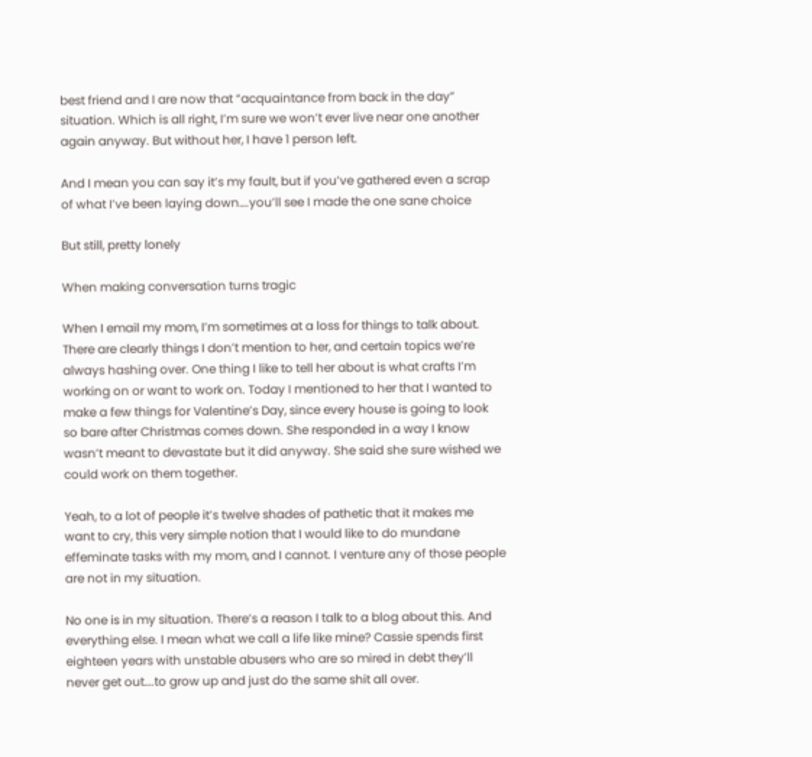best friend and I are now that “acquaintance from back in the day” situation. Which is all right, I’m sure we won’t ever live near one another again anyway. But without her, I have 1 person left.

And I mean you can say it’s my fault, but if you’ve gathered even a scrap of what I’ve been laying down….you’ll see I made the one sane choice

But still, pretty lonely

When making conversation turns tragic

When I email my mom, I’m sometimes at a loss for things to talk about. There are clearly things I don’t mention to her, and certain topics we’re always hashing over. One thing I like to tell her about is what crafts I’m working on or want to work on. Today I mentioned to her that I wanted to make a few things for Valentine’s Day, since every house is going to look so bare after Christmas comes down. She responded in a way I know wasn’t meant to devastate but it did anyway. She said she sure wished we could work on them together.

Yeah, to a lot of people it’s twelve shades of pathetic that it makes me want to cry, this very simple notion that I would like to do mundane effeminate tasks with my mom, and I cannot. I venture any of those people are not in my situation.

No one is in my situation. There’s a reason I talk to a blog about this. And everything else. I mean what we call a life like mine? Cassie spends first eighteen years with unstable abusers who are so mired in debt they’ll never get out….to grow up and just do the same shit all over.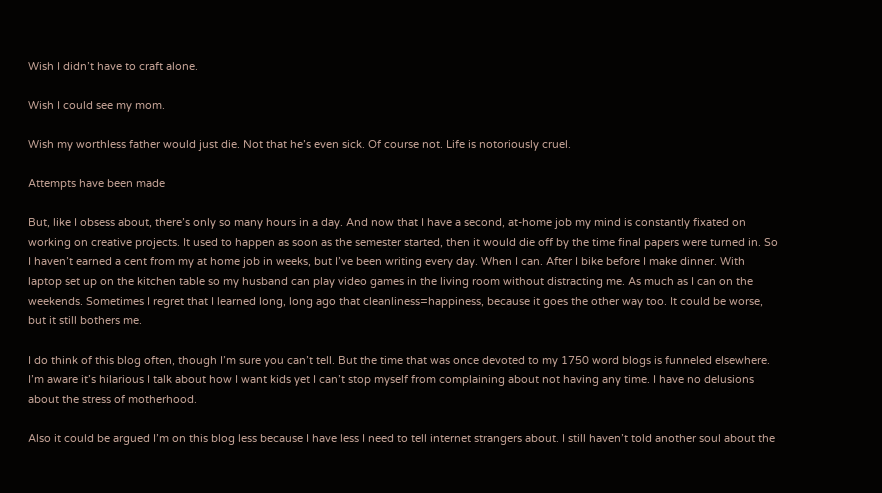Wish I didn’t have to craft alone.

Wish I could see my mom.

Wish my worthless father would just die. Not that he’s even sick. Of course not. Life is notoriously cruel.

Attempts have been made

But, like I obsess about, there’s only so many hours in a day. And now that I have a second, at-home job my mind is constantly fixated on working on creative projects. It used to happen as soon as the semester started, then it would die off by the time final papers were turned in. So I haven’t earned a cent from my at home job in weeks, but I’ve been writing every day. When I can. After I bike before I make dinner. With laptop set up on the kitchen table so my husband can play video games in the living room without distracting me. As much as I can on the weekends. Sometimes I regret that I learned long, long ago that cleanliness=happiness, because it goes the other way too. It could be worse, but it still bothers me.

I do think of this blog often, though I’m sure you can’t tell. But the time that was once devoted to my 1750 word blogs is funneled elsewhere. I’m aware it’s hilarious I talk about how I want kids yet I can’t stop myself from complaining about not having any time. I have no delusions about the stress of motherhood.

Also it could be argued I’m on this blog less because I have less I need to tell internet strangers about. I still haven’t told another soul about the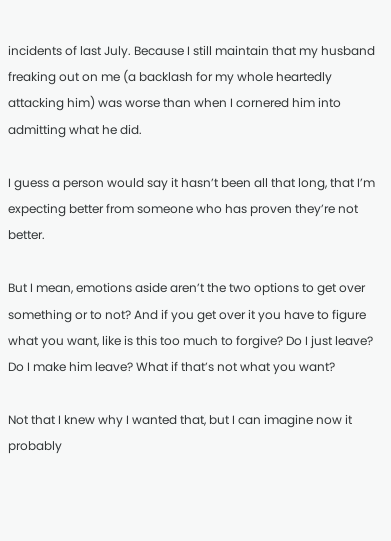incidents of last July. Because I still maintain that my husband freaking out on me (a backlash for my whole heartedly attacking him) was worse than when I cornered him into admitting what he did.

I guess a person would say it hasn’t been all that long, that I’m expecting better from someone who has proven they’re not better.

But I mean, emotions aside aren’t the two options to get over something or to not? And if you get over it you have to figure what you want, like is this too much to forgive? Do I just leave? Do I make him leave? What if that’s not what you want?

Not that I knew why I wanted that, but I can imagine now it probably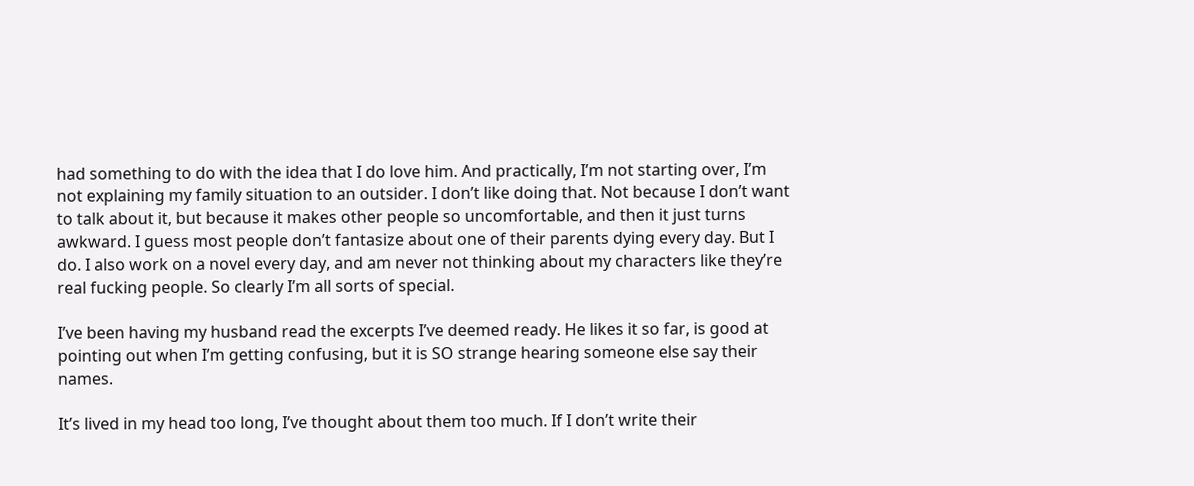had something to do with the idea that I do love him. And practically, I’m not starting over, I’m not explaining my family situation to an outsider. I don’t like doing that. Not because I don’t want to talk about it, but because it makes other people so uncomfortable, and then it just turns awkward. I guess most people don’t fantasize about one of their parents dying every day. But I do. I also work on a novel every day, and am never not thinking about my characters like they’re real fucking people. So clearly I’m all sorts of special.

I’ve been having my husband read the excerpts I’ve deemed ready. He likes it so far, is good at pointing out when I’m getting confusing, but it is SO strange hearing someone else say their names.

It’s lived in my head too long, I’ve thought about them too much. If I don’t write their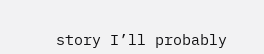story I’ll probably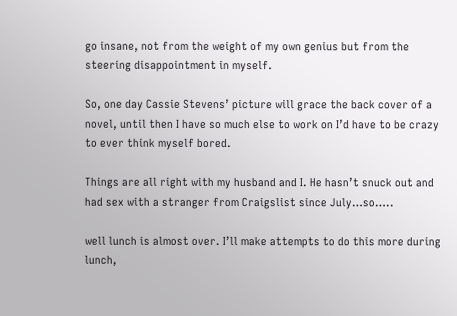go insane, not from the weight of my own genius but from the steering disappointment in myself.

So, one day Cassie Stevens’ picture will grace the back cover of a novel, until then I have so much else to work on I’d have to be crazy to ever think myself bored.

Things are all right with my husband and I. He hasn’t snuck out and had sex with a stranger from Craigslist since July…so…..

well lunch is almost over. I’ll make attempts to do this more during lunch,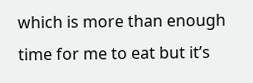which is more than enough time for me to eat but it’s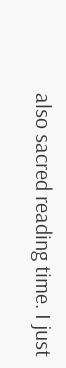also sacred reading time. I just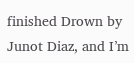finished Drown by Junot Diaz, and I’m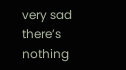very sad there’s nothing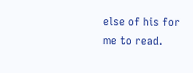else of his for me to read.